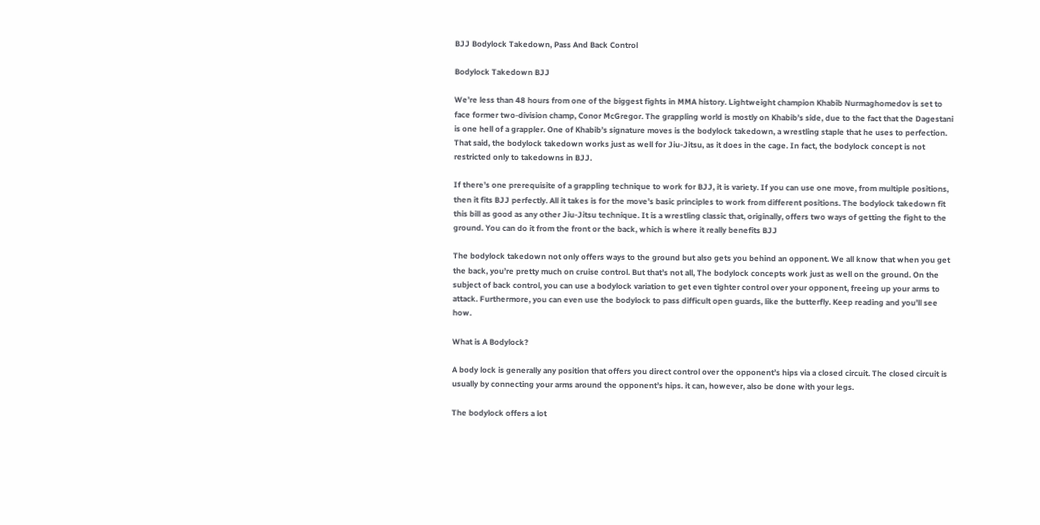BJJ Bodylock Takedown, Pass And Back Control

Bodylock Takedown BJJ

We’re less than 48 hours from one of the biggest fights in MMA history. Lightweight champion Khabib Nurmaghomedov is set to face former two-division champ, Conor McGregor. The grappling world is mostly on Khabib’s side, due to the fact that the Dagestani is one hell of a grappler. One of Khabib’s signature moves is the bodylock takedown, a wrestling staple that he uses to perfection. That said, the bodylock takedown works just as well for Jiu-Jitsu, as it does in the cage. In fact, the bodylock concept is not restricted only to takedowns in BJJ.

If there’s one prerequisite of a grappling technique to work for BJJ, it is variety. If you can use one move, from multiple positions, then it fits BJJ perfectly. All it takes is for the move’s basic principles to work from different positions. The bodylock takedown fit this bill as good as any other Jiu-Jitsu technique. It is a wrestling classic that, originally, offers two ways of getting the fight to the ground. You can do it from the front or the back, which is where it really benefits BJJ

The bodylock takedown not only offers ways to the ground but also gets you behind an opponent. We all know that when you get the back, you’re pretty much on cruise control. But that’s not all, The bodylock concepts work just as well on the ground. On the subject of back control, you can use a bodylock variation to get even tighter control over your opponent, freeing up your arms to attack. Furthermore, you can even use the bodylock to pass difficult open guards, like the butterfly. Keep reading and you’ll see how.

What is A Bodylock?

A body lock is generally any position that offers you direct control over the opponent’s hips via a closed circuit. The closed circuit is usually by connecting your arms around the opponent’s hips. it can, however, also be done with your legs.

The bodylock offers a lot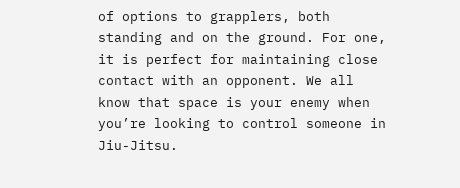of options to grapplers, both standing and on the ground. For one, it is perfect for maintaining close contact with an opponent. We all know that space is your enemy when you’re looking to control someone in Jiu-Jitsu.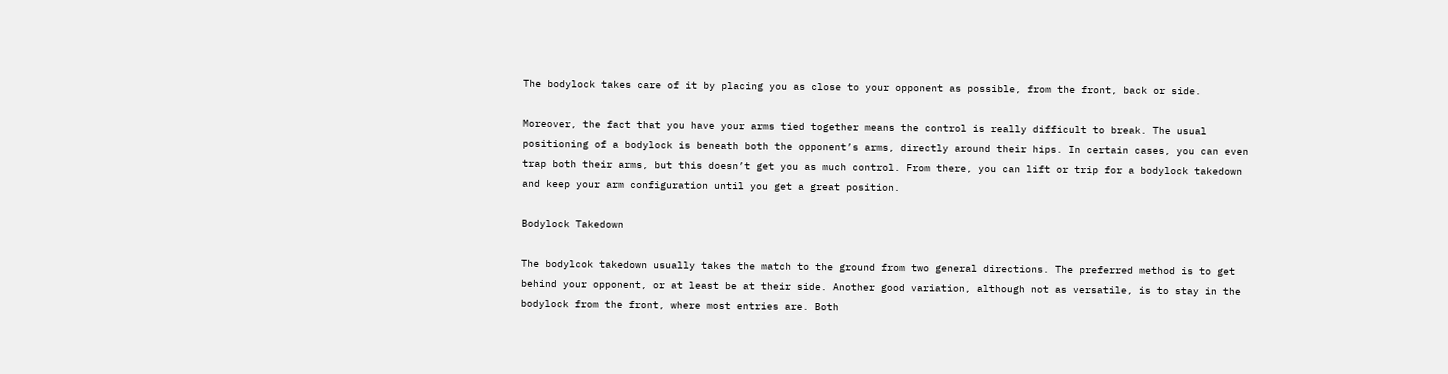The bodylock takes care of it by placing you as close to your opponent as possible, from the front, back or side.

Moreover, the fact that you have your arms tied together means the control is really difficult to break. The usual positioning of a bodylock is beneath both the opponent’s arms, directly around their hips. In certain cases, you can even trap both their arms, but this doesn’t get you as much control. From there, you can lift or trip for a bodylock takedown and keep your arm configuration until you get a great position.

Bodylock Takedown

The bodylcok takedown usually takes the match to the ground from two general directions. The preferred method is to get behind your opponent, or at least be at their side. Another good variation, although not as versatile, is to stay in the bodylock from the front, where most entries are. Both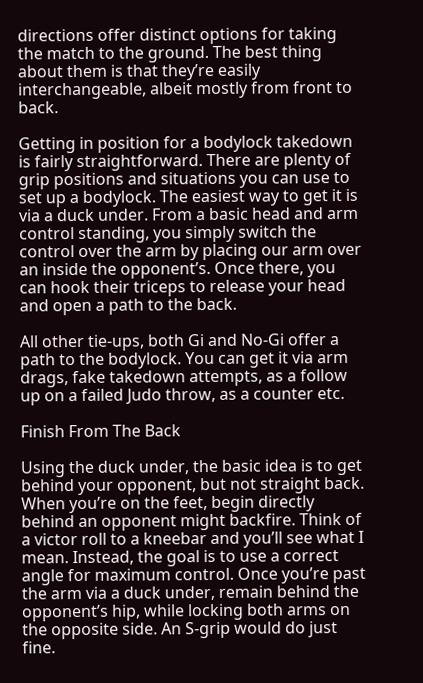directions offer distinct options for taking the match to the ground. The best thing about them is that they’re easily interchangeable, albeit mostly from front to back.

Getting in position for a bodylock takedown is fairly straightforward. There are plenty of grip positions and situations you can use to set up a bodylock. The easiest way to get it is via a duck under. From a basic head and arm control standing, you simply switch the control over the arm by placing our arm over an inside the opponent’s. Once there, you can hook their triceps to release your head and open a path to the back.

All other tie-ups, both Gi and No-Gi offer a path to the bodylock. You can get it via arm drags, fake takedown attempts, as a follow up on a failed Judo throw, as a counter etc.

Finish From The Back

Using the duck under, the basic idea is to get behind your opponent, but not straight back. When you’re on the feet, begin directly behind an opponent might backfire. Think of a victor roll to a kneebar and you’ll see what I mean. Instead, the goal is to use a correct angle for maximum control. Once you’re past the arm via a duck under, remain behind the opponent’s hip, while locking both arms on the opposite side. An S-grip would do just fine.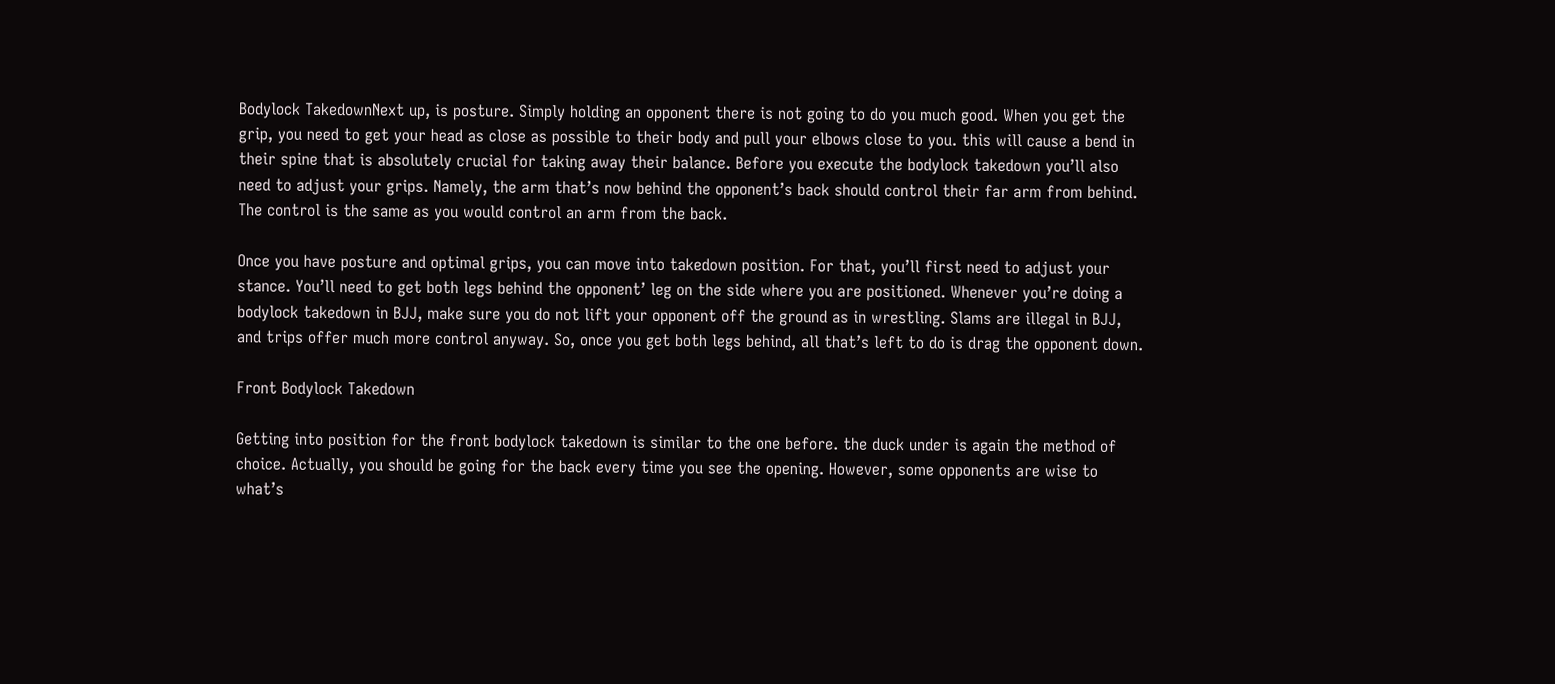Bodylock TakedownNext up, is posture. Simply holding an opponent there is not going to do you much good. When you get the grip, you need to get your head as close as possible to their body and pull your elbows close to you. this will cause a bend in their spine that is absolutely crucial for taking away their balance. Before you execute the bodylock takedown you’ll also need to adjust your grips. Namely, the arm that’s now behind the opponent’s back should control their far arm from behind. The control is the same as you would control an arm from the back.

Once you have posture and optimal grips, you can move into takedown position. For that, you’ll first need to adjust your stance. You’ll need to get both legs behind the opponent’ leg on the side where you are positioned. Whenever you’re doing a bodylock takedown in BJJ, make sure you do not lift your opponent off the ground as in wrestling. Slams are illegal in BJJ, and trips offer much more control anyway. So, once you get both legs behind, all that’s left to do is drag the opponent down.

Front Bodylock Takedown

Getting into position for the front bodylock takedown is similar to the one before. the duck under is again the method of choice. Actually, you should be going for the back every time you see the opening. However, some opponents are wise to what’s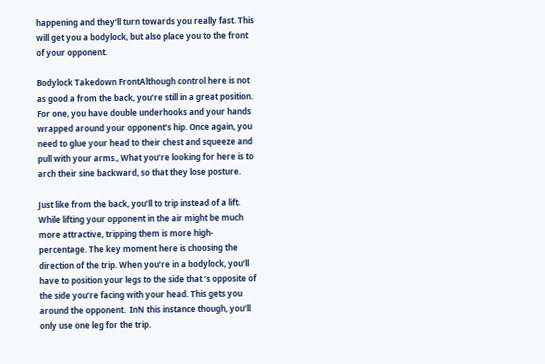happening and they’ll turn towards you really fast. This will get you a bodylock, but also place you to the front of your opponent.

Bodylock Takedown FrontAlthough control here is not as good a from the back, you’re still in a great position. For one, you have double underhooks and your hands wrapped around your opponent’s hip. Once again, you need to glue your head to their chest and squeeze and pull with your arms., What you’re looking for here is to arch their sine backward, so that they lose posture.

Just like from the back, you’ll to trip instead of a lift. While lifting your opponent in the air might be much more attractive, tripping them is more high-percentage. The key moment here is choosing the direction of the trip. When you’re in a bodylock, you’ll have to position your legs to the side that ‘s opposite of the side you’re facing with your head. This gets you around the opponent.  InN this instance though, you’ll only use one leg for the trip.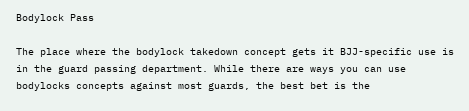Bodylock Pass

The place where the bodylock takedown concept gets it BJJ-specific use is in the guard passing department. While there are ways you can use bodylocks concepts against most guards, the best bet is the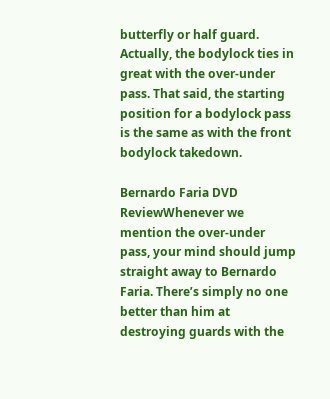butterfly or half guard. Actually, the bodylock ties in great with the over-under pass. That said, the starting position for a bodylock pass is the same as with the front bodylock takedown.

Bernardo Faria DVD ReviewWhenever we mention the over-under pass, your mind should jump straight away to Bernardo Faria. There’s simply no one better than him at destroying guards with the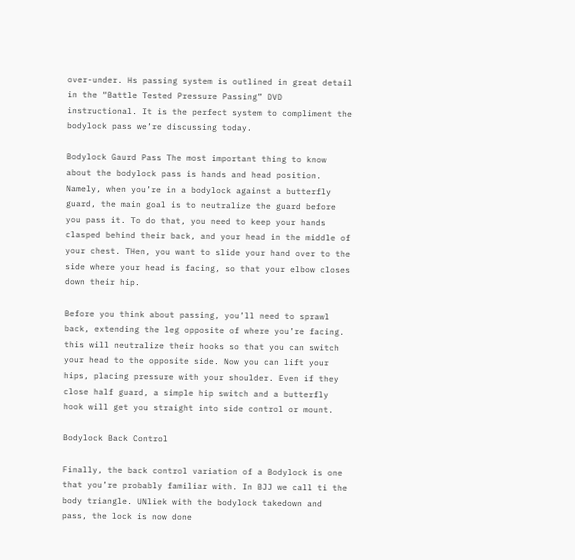over-under. Hs passing system is outlined in great detail in the “Battle Tested Pressure Passing” DVD instructional. It is the perfect system to compliment the bodylock pass we’re discussing today.

Bodylock Gaurd Pass The most important thing to know about the bodylock pass is hands and head position. Namely, when you’re in a bodylock against a butterfly guard, the main goal is to neutralize the guard before you pass it. To do that, you need to keep your hands clasped behind their back, and your head in the middle of your chest. THen, you want to slide your hand over to the side where your head is facing, so that your elbow closes down their hip.

Before you think about passing, you’ll need to sprawl back, extending the leg opposite of where you’re facing. this will neutralize their hooks so that you can switch your head to the opposite side. Now you can lift your hips, placing pressure with your shoulder. Even if they close half guard, a simple hip switch and a butterfly hook will get you straight into side control or mount.

Bodylock Back Control

Finally, the back control variation of a Bodylock is one that you’re probably familiar with. In BJJ we call ti the body triangle. UNliek with the bodylock takedown and pass, the lock is now done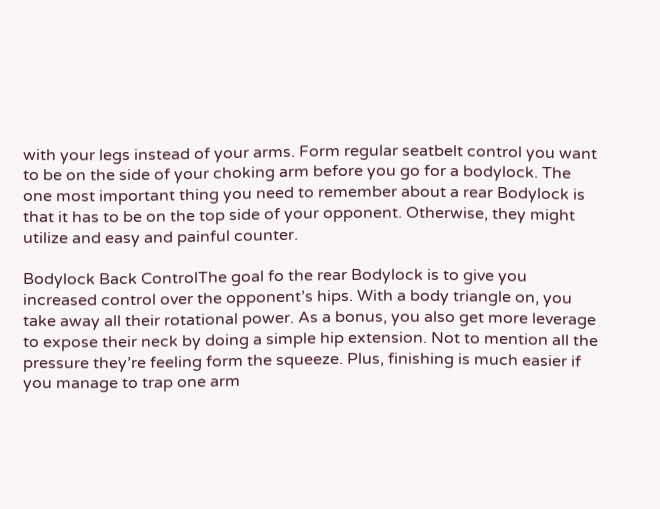with your legs instead of your arms. Form regular seatbelt control you want to be on the side of your choking arm before you go for a bodylock. The one most important thing you need to remember about a rear Bodylock is that it has to be on the top side of your opponent. Otherwise, they might utilize and easy and painful counter.

Bodylock Back ControlThe goal fo the rear Bodylock is to give you increased control over the opponent’s hips. With a body triangle on, you take away all their rotational power. As a bonus, you also get more leverage to expose their neck by doing a simple hip extension. Not to mention all the pressure they’re feeling form the squeeze. Plus, finishing is much easier if you manage to trap one arm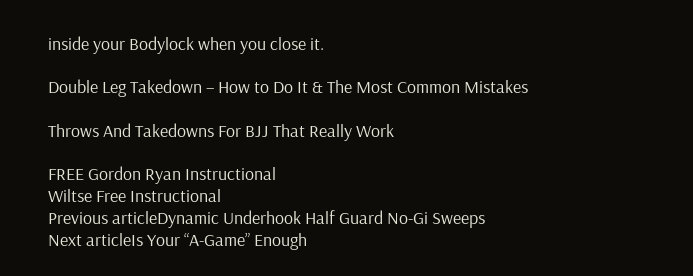inside your Bodylock when you close it.

Double Leg Takedown – How to Do It & The Most Common Mistakes

Throws And Takedowns For BJJ That Really Work

FREE Gordon Ryan Instructional
Wiltse Free Instructional
Previous articleDynamic Underhook Half Guard No-Gi Sweeps
Next articleIs Your “A-Game” Enough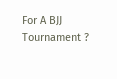For A BJJ Tournament ?